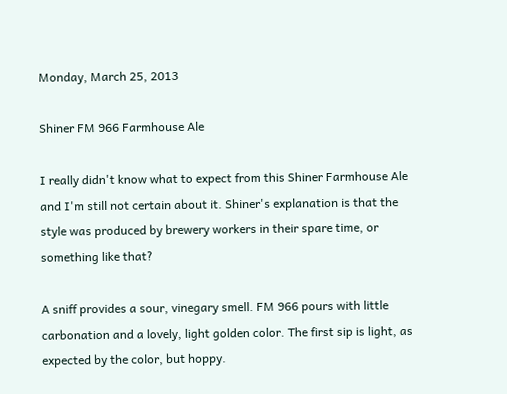Monday, March 25, 2013

Shiner FM 966 Farmhouse Ale

I really didn't know what to expect from this Shiner Farmhouse Ale and I'm still not certain about it. Shiner's explanation is that the style was produced by brewery workers in their spare time, or something like that?

A sniff provides a sour, vinegary smell. FM 966 pours with little carbonation and a lovely, light golden color. The first sip is light, as expected by the color, but hoppy.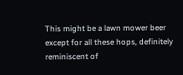This might be a lawn mower beer except for all these hops, definitely reminiscent of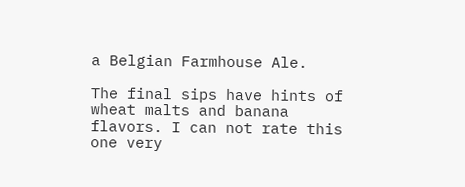a Belgian Farmhouse Ale.

The final sips have hints of wheat malts and banana flavors. I can not rate this one very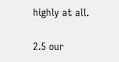highly at all.

2.5 our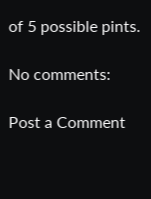of 5 possible pints.

No comments:

Post a Comment